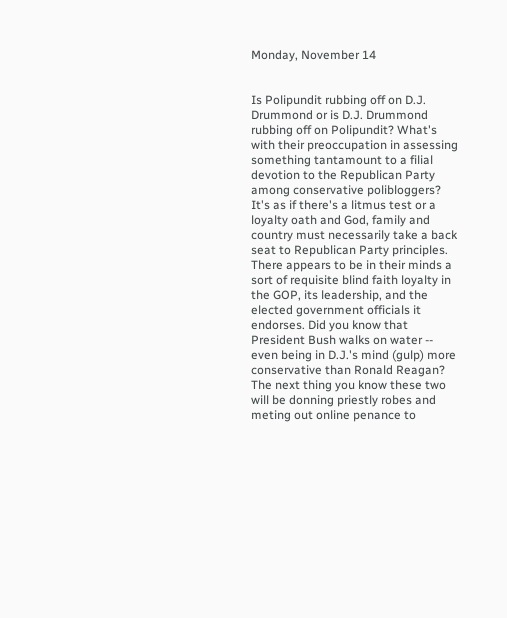Monday, November 14


Is Polipundit rubbing off on D.J. Drummond or is D.J. Drummond rubbing off on Polipundit? What's with their preoccupation in assessing something tantamount to a filial devotion to the Republican Party among conservative polibloggers? It's as if there's a litmus test or a loyalty oath and God, family and country must necessarily take a back seat to Republican Party principles. There appears to be in their minds a sort of requisite blind faith loyalty in the GOP, its leadership, and the elected government officials it endorses. Did you know that President Bush walks on water -- even being in D.J.'s mind (gulp) more conservative than Ronald Reagan? The next thing you know these two will be donning priestly robes and meting out online penance to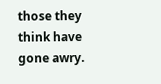those they think have gone awry.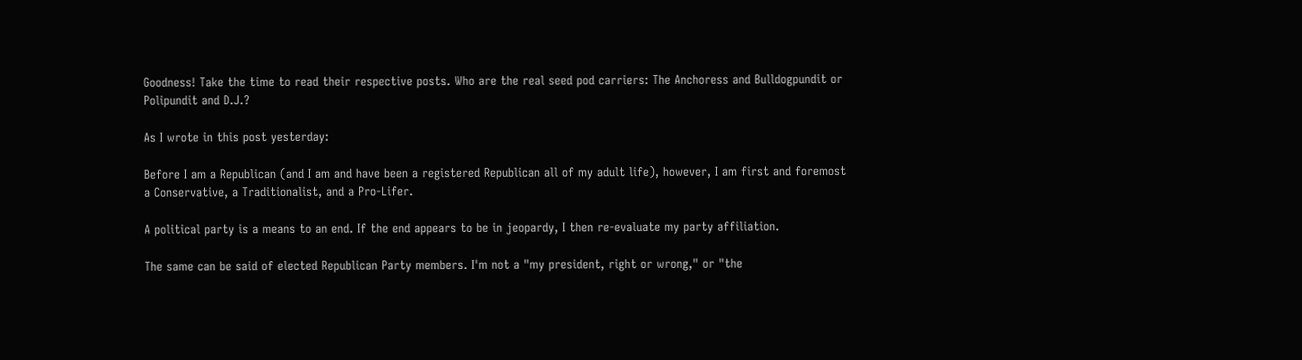Goodness! Take the time to read their respective posts. Who are the real seed pod carriers: The Anchoress and Bulldogpundit or Polipundit and D.J.?

As I wrote in this post yesterday:

Before I am a Republican (and I am and have been a registered Republican all of my adult life), however, I am first and foremost a Conservative, a Traditionalist, and a Pro-Lifer.

A political party is a means to an end. If the end appears to be in jeopardy, I then re-evaluate my party affiliation.

The same can be said of elected Republican Party members. I'm not a "my president, right or wrong," or "the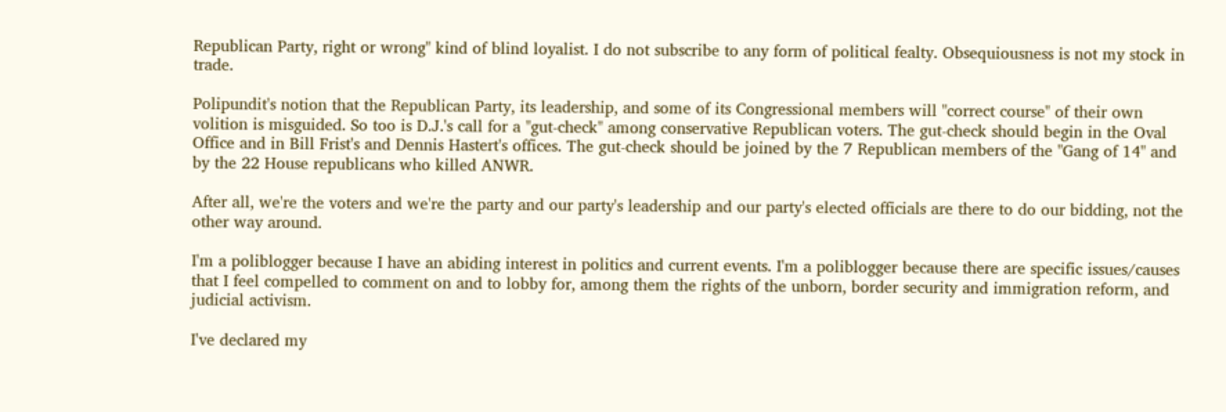Republican Party, right or wrong" kind of blind loyalist. I do not subscribe to any form of political fealty. Obsequiousness is not my stock in trade.

Polipundit's notion that the Republican Party, its leadership, and some of its Congressional members will "correct course" of their own volition is misguided. So too is D.J.'s call for a "gut-check" among conservative Republican voters. The gut-check should begin in the Oval Office and in Bill Frist's and Dennis Hastert's offices. The gut-check should be joined by the 7 Republican members of the "Gang of 14" and by the 22 House republicans who killed ANWR.

After all, we're the voters and we're the party and our party's leadership and our party's elected officials are there to do our bidding, not the other way around.

I'm a poliblogger because I have an abiding interest in politics and current events. I'm a poliblogger because there are specific issues/causes that I feel compelled to comment on and to lobby for, among them the rights of the unborn, border security and immigration reform, and judicial activism.

I've declared my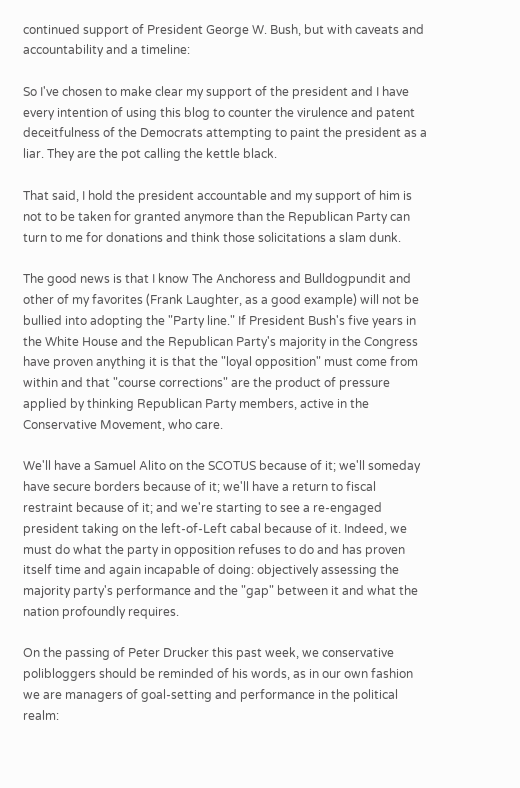continued support of President George W. Bush, but with caveats and accountability and a timeline:

So I've chosen to make clear my support of the president and I have every intention of using this blog to counter the virulence and patent deceitfulness of the Democrats attempting to paint the president as a liar. They are the pot calling the kettle black.

That said, I hold the president accountable and my support of him is not to be taken for granted anymore than the Republican Party can turn to me for donations and think those solicitations a slam dunk.

The good news is that I know The Anchoress and Bulldogpundit and other of my favorites (Frank Laughter, as a good example) will not be bullied into adopting the "Party line." If President Bush's five years in the White House and the Republican Party's majority in the Congress have proven anything it is that the "loyal opposition" must come from within and that "course corrections" are the product of pressure applied by thinking Republican Party members, active in the Conservative Movement, who care.

We'll have a Samuel Alito on the SCOTUS because of it; we'll someday have secure borders because of it; we'll have a return to fiscal restraint because of it; and we're starting to see a re-engaged president taking on the left-of-Left cabal because of it. Indeed, we must do what the party in opposition refuses to do and has proven itself time and again incapable of doing: objectively assessing the majority party's performance and the "gap" between it and what the nation profoundly requires.

On the passing of Peter Drucker this past week, we conservative polibloggers should be reminded of his words, as in our own fashion we are managers of goal-setting and performance in the political realm: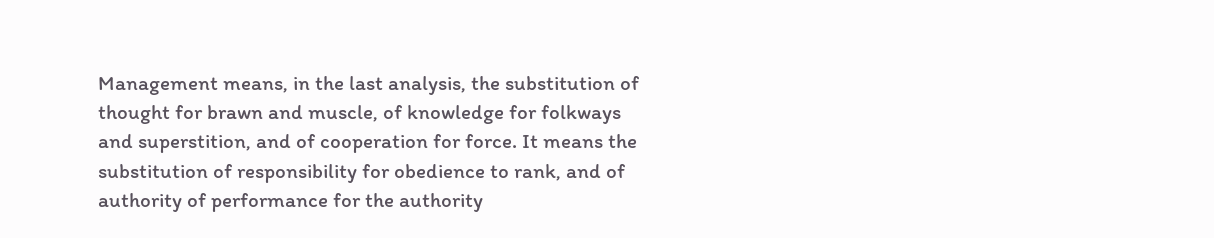Management means, in the last analysis, the substitution of thought for brawn and muscle, of knowledge for folkways and superstition, and of cooperation for force. It means the substitution of responsibility for obedience to rank, and of authority of performance for the authority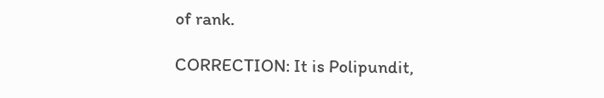of rank.

CORRECTION: It is Polipundit,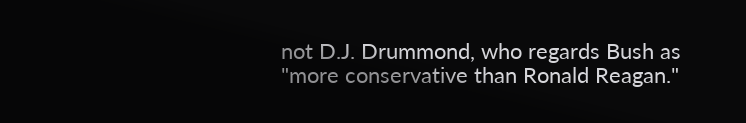not D.J. Drummond, who regards Bush as "more conservative than Ronald Reagan."